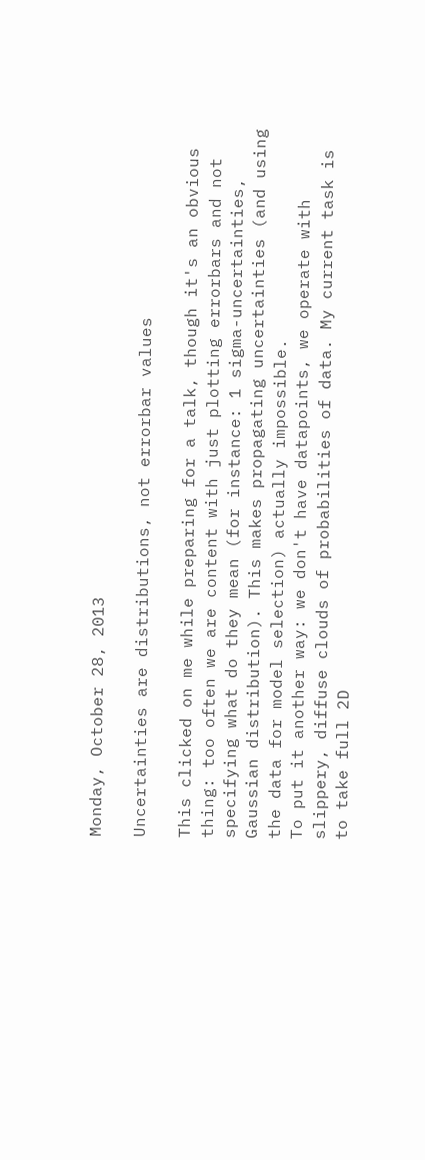Monday, October 28, 2013

Uncertainties are distributions, not errorbar values

This clicked on me while preparing for a talk, though it's an obvious thing: too often we are content with just plotting errorbars and not specifying what do they mean (for instance: 1 sigma-uncertainties, Gaussian distribution). This makes propagating uncertainties (and using the data for model selection) actually impossible.
To put it another way: we don't have datapoints, we operate with slippery, diffuse clouds of probabilities of data. My current task is to take full 2D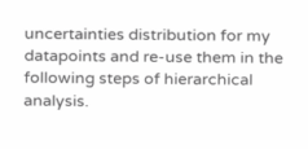uncertainties distribution for my datapoints and re-use them in the following steps of hierarchical analysis.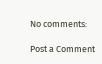No comments:

Post a Comment